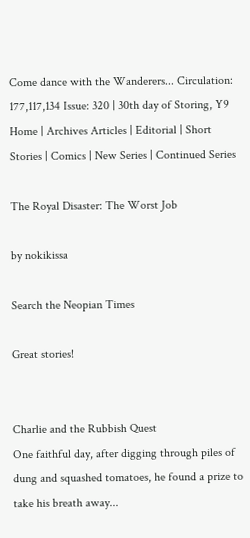Come dance with the Wanderers... Circulation: 177,117,134 Issue: 320 | 30th day of Storing, Y9
Home | Archives Articles | Editorial | Short Stories | Comics | New Series | Continued Series

The Royal Disaster: The Worst Job

by nokikissa

Search the Neopian Times

Great stories!


Charlie and the Rubbish Quest
One faithful day, after digging through piles of dung and squashed tomatoes, he found a prize to take his breath away...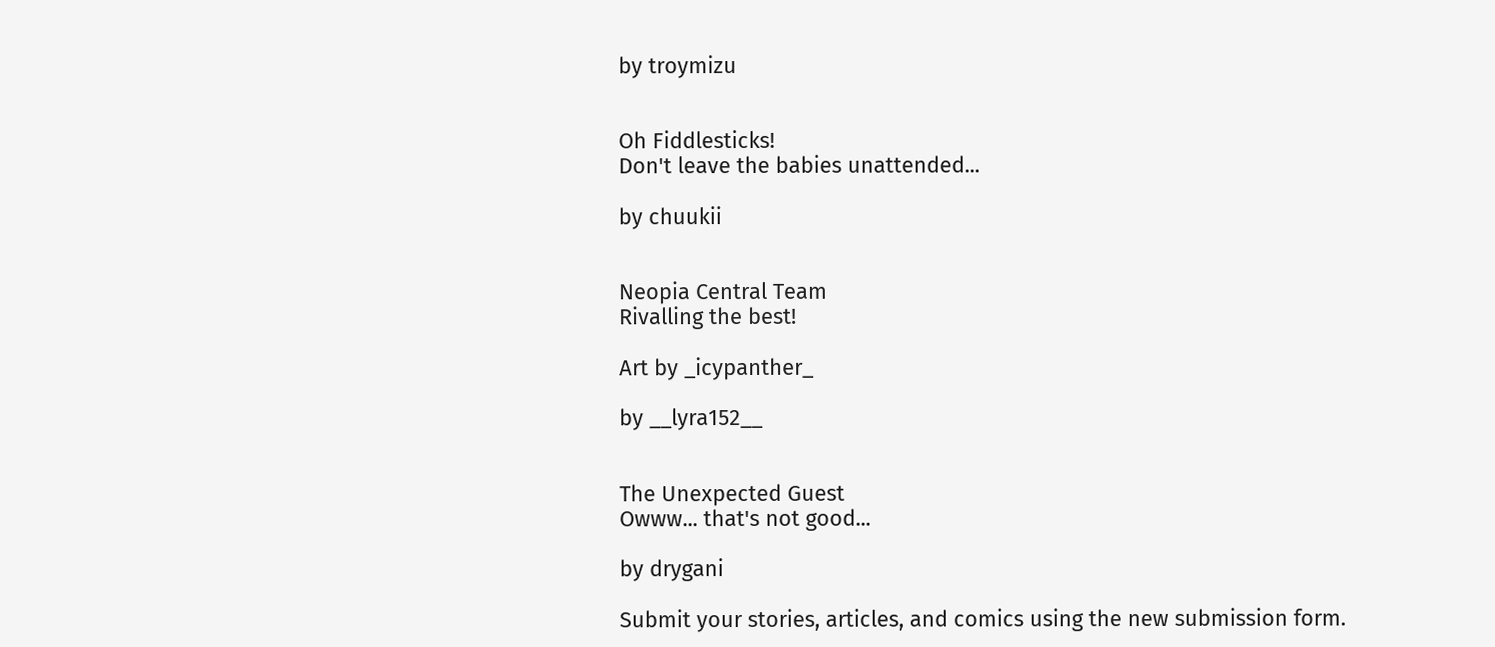by troymizu


Oh Fiddlesticks!
Don't leave the babies unattended...

by chuukii


Neopia Central Team
Rivalling the best!

Art by _icypanther_

by __lyra152__


The Unexpected Guest
Owww... that's not good...

by drygani

Submit your stories, articles, and comics using the new submission form.